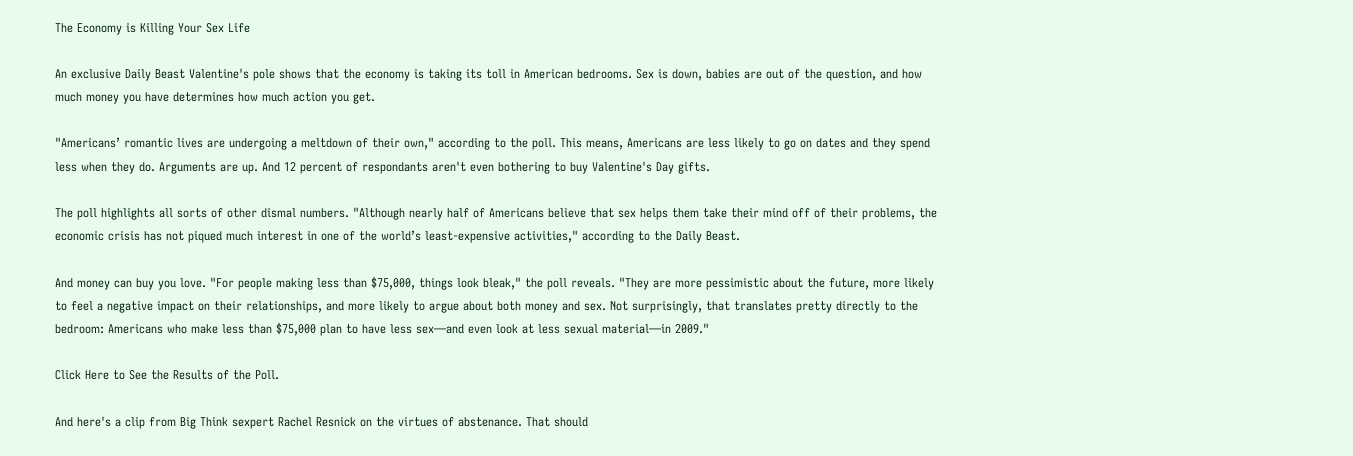The Economy is Killing Your Sex Life

An exclusive Daily Beast Valentine's pole shows that the economy is taking its toll in American bedrooms. Sex is down, babies are out of the question, and how much money you have determines how much action you get.

"Americans’ romantic lives are undergoing a meltdown of their own," according to the poll. This means, Americans are less likely to go on dates and they spend less when they do. Arguments are up. And 12 percent of respondants aren't even bothering to buy Valentine's Day gifts.

The poll highlights all sorts of other dismal numbers. "Although nearly half of Americans believe that sex helps them take their mind off of their problems, the economic crisis has not piqued much interest in one of the world’s least-expensive activities," according to the Daily Beast.

And money can buy you love. "For people making less than $75,000, things look bleak," the poll reveals. "They are more pessimistic about the future, more likely to feel a negative impact on their relationships, and more likely to argue about both money and sex. Not surprisingly, that translates pretty directly to the bedroom: Americans who make less than $75,000 plan to have less sex—and even look at less sexual material—in 2009."

Click Here to See the Results of the Poll.

And here's a clip from Big Think sexpert Rachel Resnick on the virtues of abstenance. That should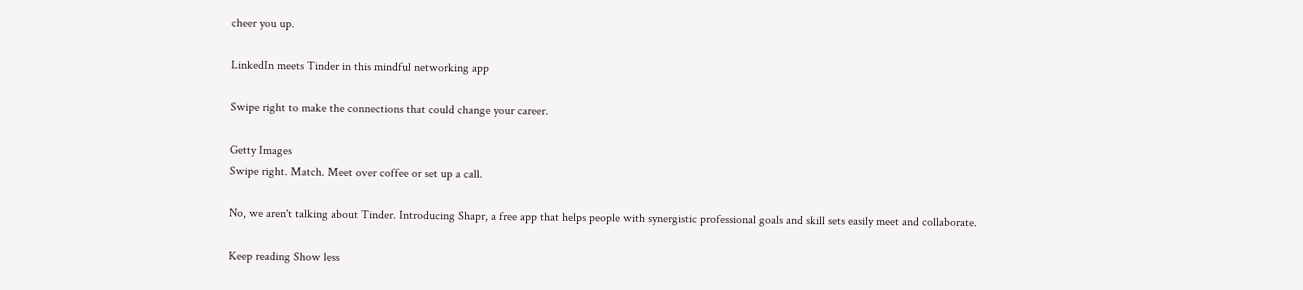cheer you up.

LinkedIn meets Tinder in this mindful networking app

Swipe right to make the connections that could change your career.

Getty Images
Swipe right. Match. Meet over coffee or set up a call.

No, we aren't talking about Tinder. Introducing Shapr, a free app that helps people with synergistic professional goals and skill sets easily meet and collaborate.

Keep reading Show less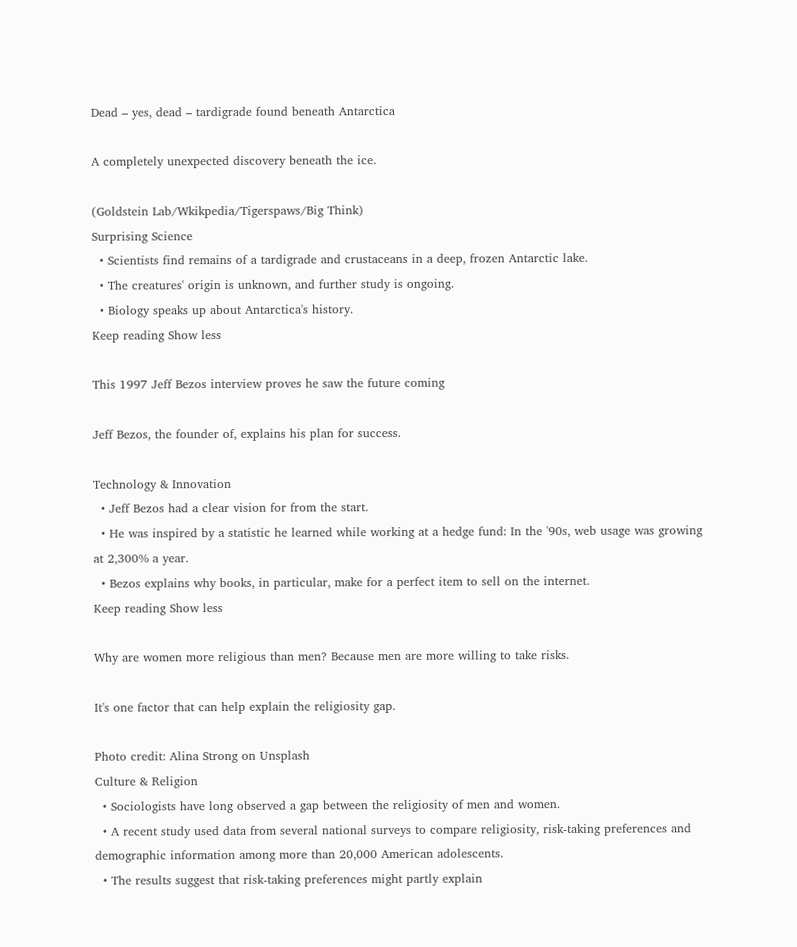Dead – yes, dead – tardigrade found beneath Antarctica

A completely unexpected discovery beneath the ice.

(Goldstein Lab/Wkikpedia/Tigerspaws/Big Think)
Surprising Science
  • Scientists find remains of a tardigrade and crustaceans in a deep, frozen Antarctic lake.
  • The creatures' origin is unknown, and further study is ongoing.
  • Biology speaks up about Antarctica's history.
Keep reading Show less

This 1997 Jeff Bezos interview proves he saw the future coming

Jeff Bezos, the founder of, explains his plan for success.

Technology & Innovation
  • Jeff Bezos had a clear vision for from the start.
  • He was inspired by a statistic he learned while working at a hedge fund: In the '90s, web usage was growing at 2,300% a year.
  • Bezos explains why books, in particular, make for a perfect item to sell on the internet.
Keep reading Show less

Why are women more religious than men? Because men are more willing to take risks.

It's one factor that can help explain the religiosity gap.

Photo credit: Alina Strong on Unsplash
Culture & Religion
  • Sociologists have long observed a gap between the religiosity of men and women.
  • A recent study used data from several national surveys to compare religiosity, risk-taking preferences and demographic information among more than 20,000 American adolescents.
  • The results suggest that risk-taking preferences might partly explain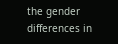the gender differences in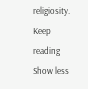religiosity.
Keep reading Show less